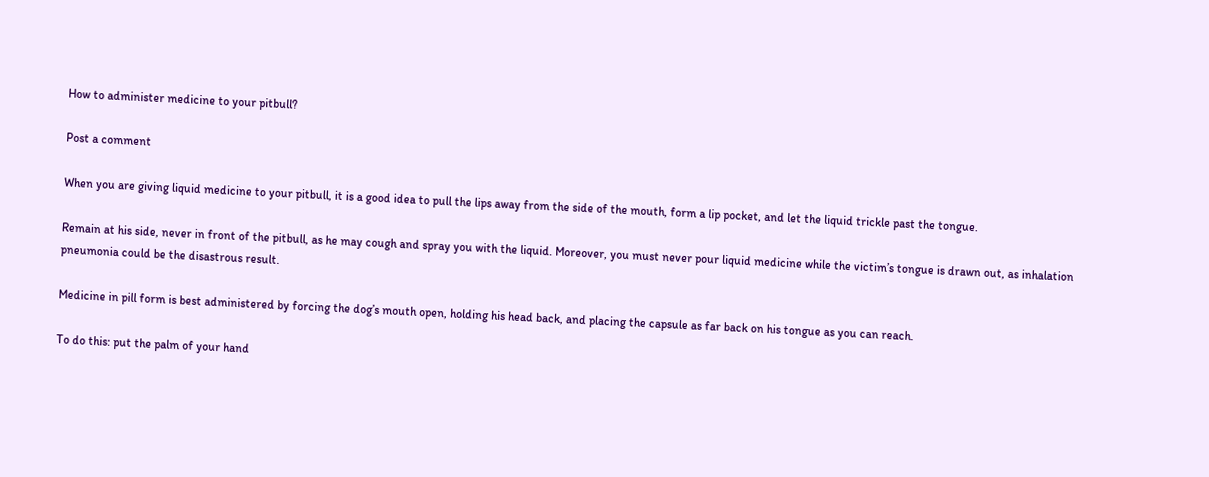How to administer medicine to your pitbull?

Post a comment

When you are giving liquid medicine to your pitbull, it is a good idea to pull the lips away from the side of the mouth, form a lip pocket, and let the liquid trickle past the tongue.

Remain at his side, never in front of the pitbull, as he may cough and spray you with the liquid. Moreover, you must never pour liquid medicine while the victim’s tongue is drawn out, as inhalation pneumonia could be the disastrous result.

Medicine in pill form is best administered by forcing the dog’s mouth open, holding his head back, and placing the capsule as far back on his tongue as you can reach.

To do this: put the palm of your hand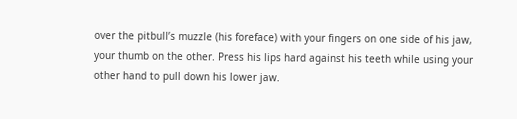over the pitbull’s muzzle (his foreface) with your fingers on one side of his jaw, your thumb on the other. Press his lips hard against his teeth while using your other hand to pull down his lower jaw.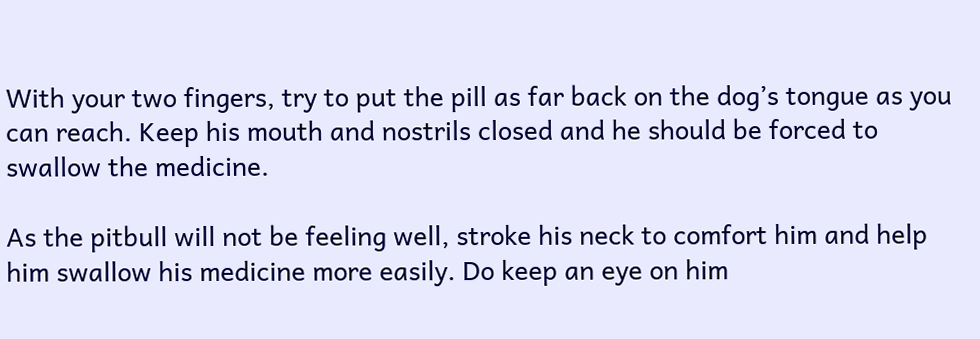With your two fingers, try to put the pill as far back on the dog’s tongue as you can reach. Keep his mouth and nostrils closed and he should be forced to swallow the medicine.

As the pitbull will not be feeling well, stroke his neck to comfort him and help him swallow his medicine more easily. Do keep an eye on him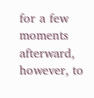for a few moments afterward, however, to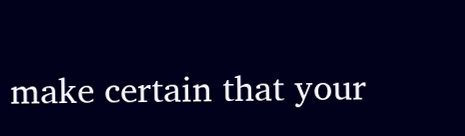make certain that your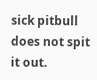sick pitbull does not spit it out.